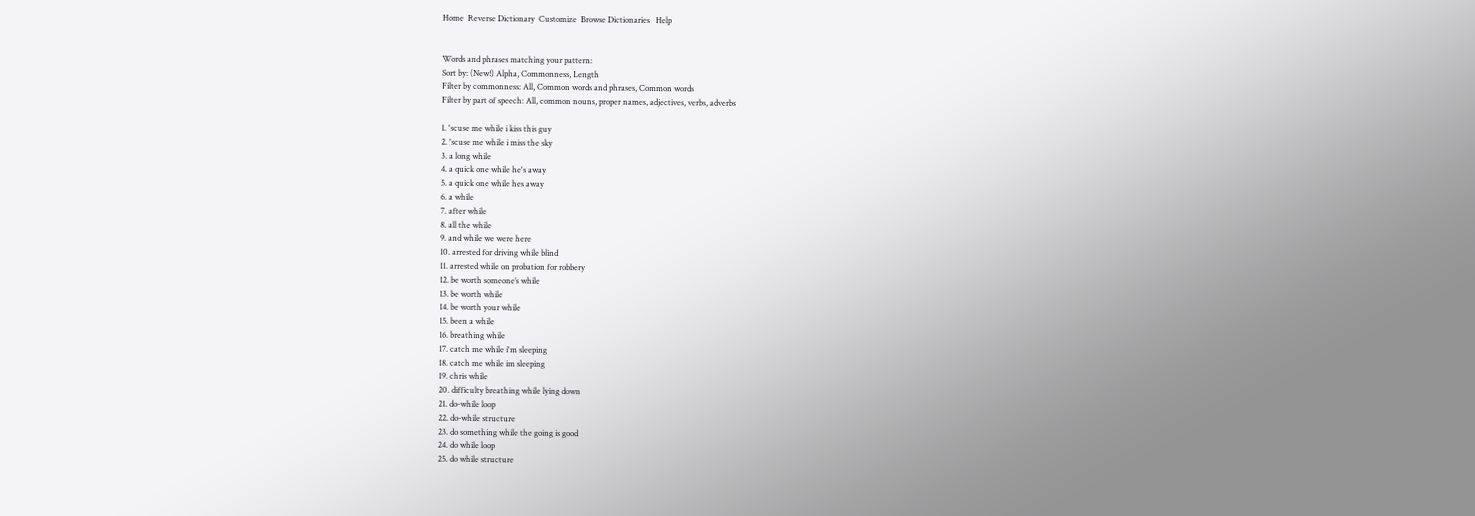Home  Reverse Dictionary  Customize  Browse Dictionaries   Help


Words and phrases matching your pattern:
Sort by: (New!) Alpha, Commonness, Length
Filter by commonness: All, Common words and phrases, Common words
Filter by part of speech: All, common nouns, proper names, adjectives, verbs, adverbs

1. 'scuse me while i kiss this guy
2. 'scuse me while i miss the sky
3. a long while
4. a quick one while he's away
5. a quick one while hes away
6. a while
7. after while
8. all the while
9. and while we were here
10. arrested for driving while blind
11. arrested while on probation for robbery
12. be worth someone’s while
13. be worth while
14. be worth your while
15. been a while
16. breathing while
17. catch me while i'm sleeping
18. catch me while im sleeping
19. chris while
20. difficulty breathing while lying down
21. do-while loop
22. do-while structure
23. do something while the going is good
24. do while loop
25. do while structure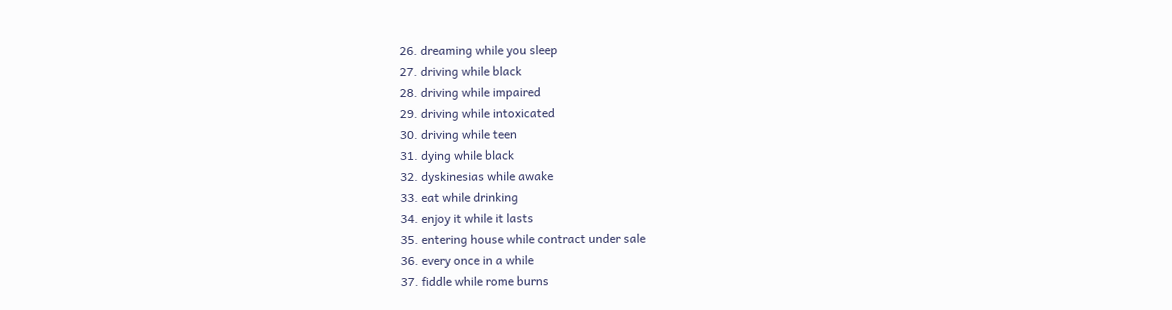26. dreaming while you sleep
27. driving while black
28. driving while impaired
29. driving while intoxicated
30. driving while teen
31. dying while black
32. dyskinesias while awake
33. eat while drinking
34. enjoy it while it lasts
35. entering house while contract under sale
36. every once in a while
37. fiddle while rome burns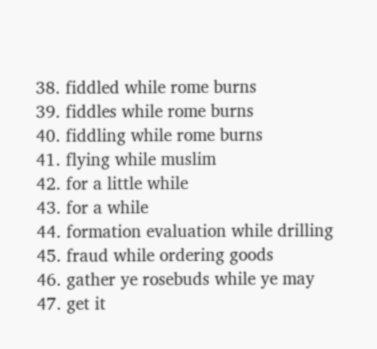38. fiddled while rome burns
39. fiddles while rome burns
40. fiddling while rome burns
41. flying while muslim
42. for a little while
43. for a while
44. formation evaluation while drilling
45. fraud while ordering goods
46. gather ye rosebuds while ye may
47. get it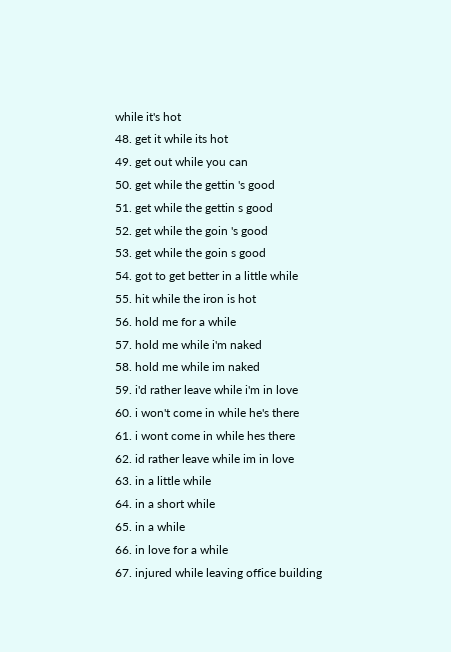while it's hot
48. get it while its hot
49. get out while you can
50. get while the gettin 's good
51. get while the gettin s good
52. get while the goin 's good
53. get while the goin s good
54. got to get better in a little while
55. hit while the iron is hot
56. hold me for a while
57. hold me while i'm naked
58. hold me while im naked
59. i'd rather leave while i'm in love
60. i won't come in while he's there
61. i wont come in while hes there
62. id rather leave while im in love
63. in a little while
64. in a short while
65. in a while
66. in love for a while
67. injured while leaving office building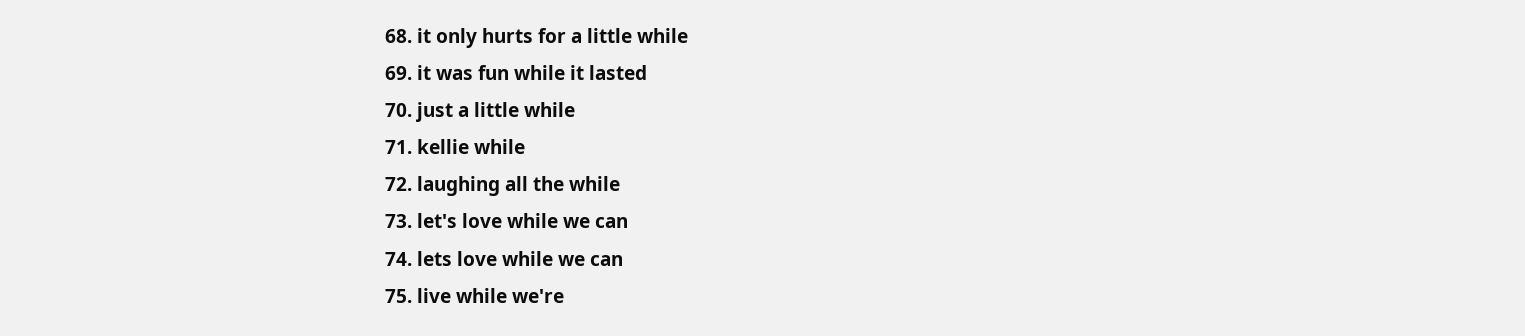68. it only hurts for a little while
69. it was fun while it lasted
70. just a little while
71. kellie while
72. laughing all the while
73. let's love while we can
74. lets love while we can
75. live while we're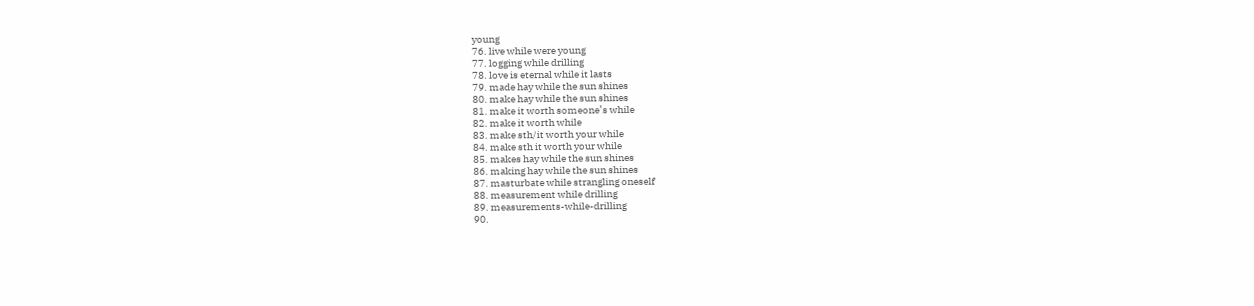young
76. live while were young
77. logging while drilling
78. love is eternal while it lasts
79. made hay while the sun shines
80. make hay while the sun shines
81. make it worth someone’s while
82. make it worth while
83. make sth/it worth your while
84. make sth it worth your while
85. makes hay while the sun shines
86. making hay while the sun shines
87. masturbate while strangling oneself
88. measurement while drilling
89. measurements-while-drilling
90.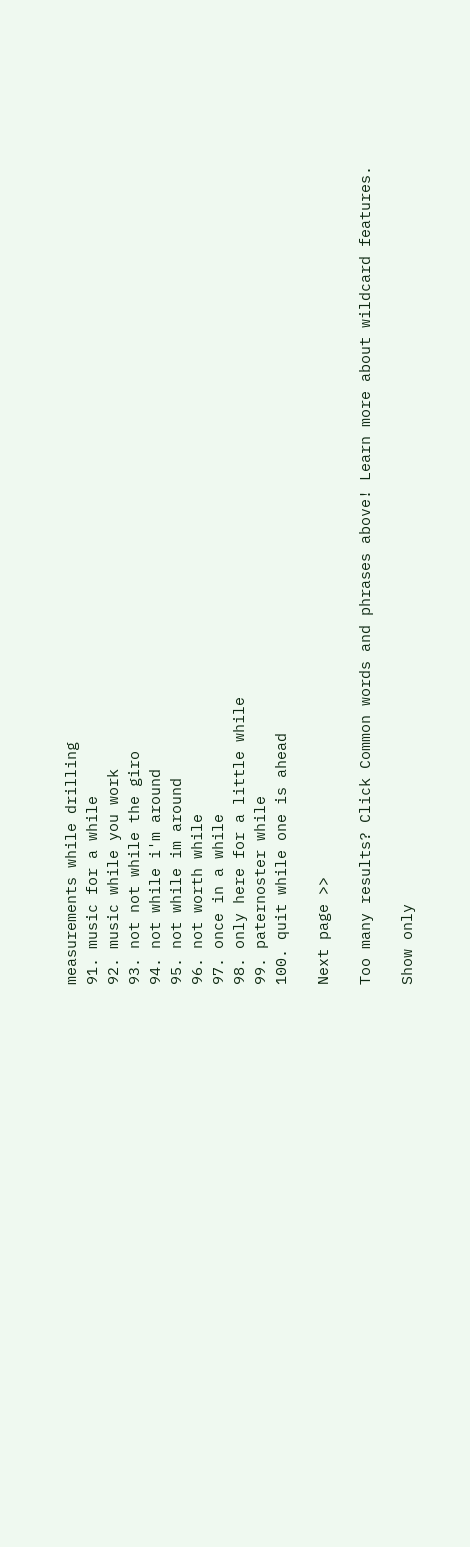measurements while drilling
91. music for a while
92. music while you work
93. not not while the giro
94. not while i'm around
95. not while im around
96. not worth while
97. once in a while
98. only here for a little while
99. paternoster while
100. quit while one is ahead

Next page >>

Too many results? Click Common words and phrases above! Learn more about wildcard features.

Show only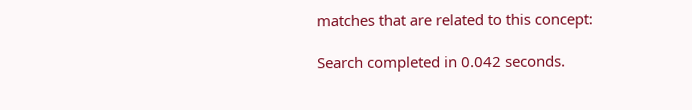matches that are related to this concept:

Search completed in 0.042 seconds.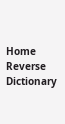Home  Reverse Dictionary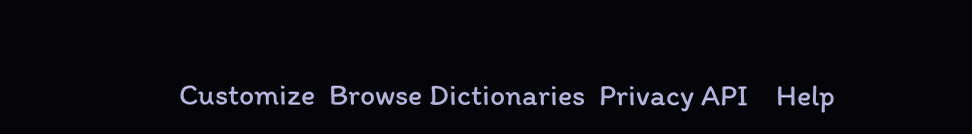Customize  Browse Dictionaries  Privacy API    Help